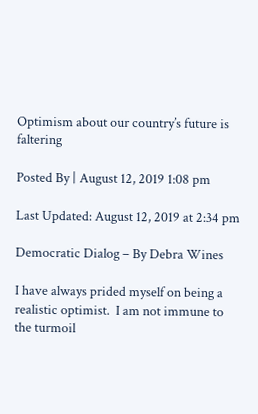Optimism about our country’s future is faltering

Posted By | August 12, 2019 1:08 pm

Last Updated: August 12, 2019 at 2:34 pm

Democratic Dialog – By Debra Wines

I have always prided myself on being a realistic optimist.  I am not immune to the turmoil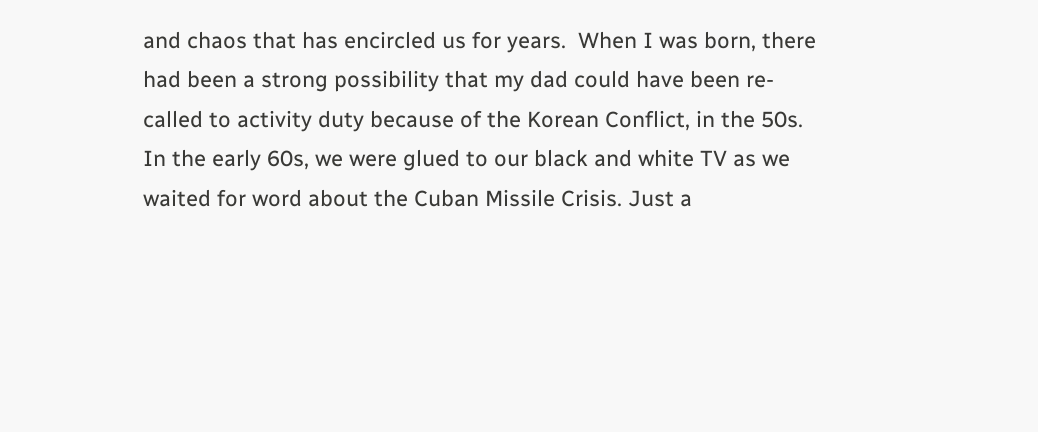and chaos that has encircled us for years.  When I was born, there had been a strong possibility that my dad could have been re-called to activity duty because of the Korean Conflict, in the 50s.  In the early 60s, we were glued to our black and white TV as we waited for word about the Cuban Missile Crisis. Just a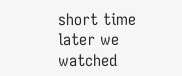short time later we watched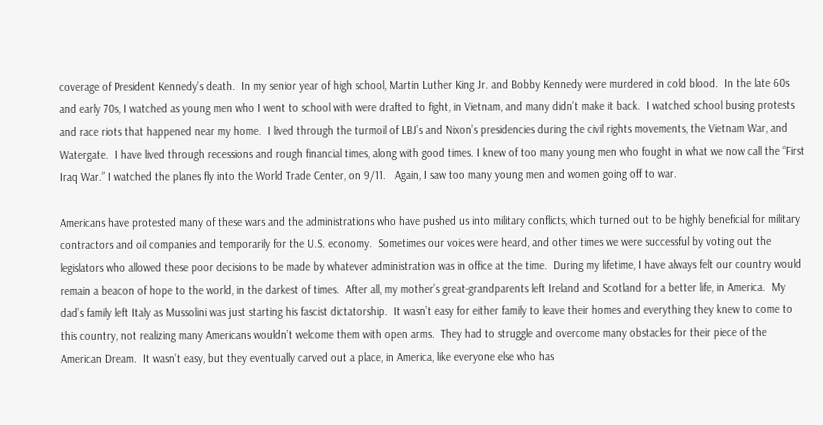coverage of President Kennedy’s death.  In my senior year of high school, Martin Luther King Jr. and Bobby Kennedy were murdered in cold blood.  In the late 60s and early 70s, I watched as young men who I went to school with were drafted to fight, in Vietnam, and many didn’t make it back.  I watched school busing protests and race riots that happened near my home.  I lived through the turmoil of LBJ’s and Nixon’s presidencies during the civil rights movements, the Vietnam War, and Watergate.  I have lived through recessions and rough financial times, along with good times. I knew of too many young men who fought in what we now call the “First Iraq War.” I watched the planes fly into the World Trade Center, on 9/11.   Again, I saw too many young men and women going off to war.

Americans have protested many of these wars and the administrations who have pushed us into military conflicts, which turned out to be highly beneficial for military contractors and oil companies and temporarily for the U.S. economy.  Sometimes our voices were heard, and other times we were successful by voting out the legislators who allowed these poor decisions to be made by whatever administration was in office at the time.  During my lifetime, I have always felt our country would remain a beacon of hope to the world, in the darkest of times.  After all, my mother’s great-grandparents left Ireland and Scotland for a better life, in America.  My dad’s family left Italy as Mussolini was just starting his fascist dictatorship.  It wasn’t easy for either family to leave their homes and everything they knew to come to this country, not realizing many Americans wouldn’t welcome them with open arms.  They had to struggle and overcome many obstacles for their piece of the American Dream.  It wasn’t easy, but they eventually carved out a place, in America, like everyone else who has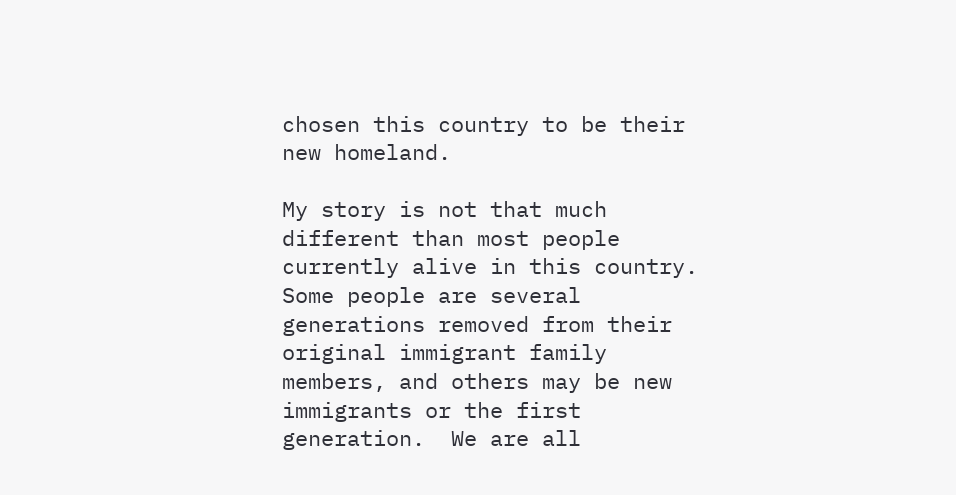chosen this country to be their new homeland.

My story is not that much different than most people currently alive in this country.  Some people are several generations removed from their original immigrant family members, and others may be new immigrants or the first generation.  We are all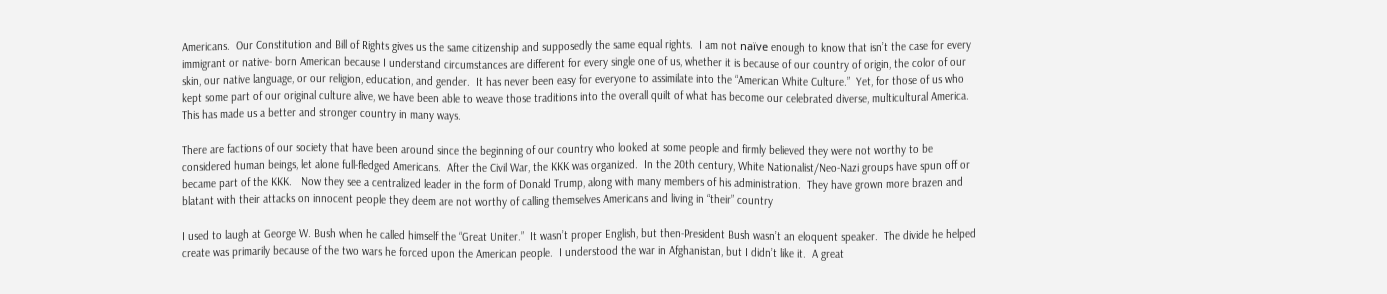Americans.  Our Constitution and Bill of Rights gives us the same citizenship and supposedly the same equal rights.  I am not naïve enough to know that isn’t the case for every immigrant or native- born American because I understand circumstances are different for every single one of us, whether it is because of our country of origin, the color of our skin, our native language, or our religion, education, and gender.  It has never been easy for everyone to assimilate into the “American White Culture.”  Yet, for those of us who kept some part of our original culture alive, we have been able to weave those traditions into the overall quilt of what has become our celebrated diverse, multicultural America.  This has made us a better and stronger country in many ways.

There are factions of our society that have been around since the beginning of our country who looked at some people and firmly believed they were not worthy to be considered human beings, let alone full-fledged Americans.  After the Civil War, the KKK was organized.  In the 20th century, White Nationalist/Neo-Nazi groups have spun off or became part of the KKK.   Now they see a centralized leader in the form of Donald Trump, along with many members of his administration.  They have grown more brazen and blatant with their attacks on innocent people they deem are not worthy of calling themselves Americans and living in “their” country

I used to laugh at George W. Bush when he called himself the “Great Uniter.”  It wasn’t proper English, but then-President Bush wasn’t an eloquent speaker.  The divide he helped create was primarily because of the two wars he forced upon the American people.  I understood the war in Afghanistan, but I didn’t like it.  A great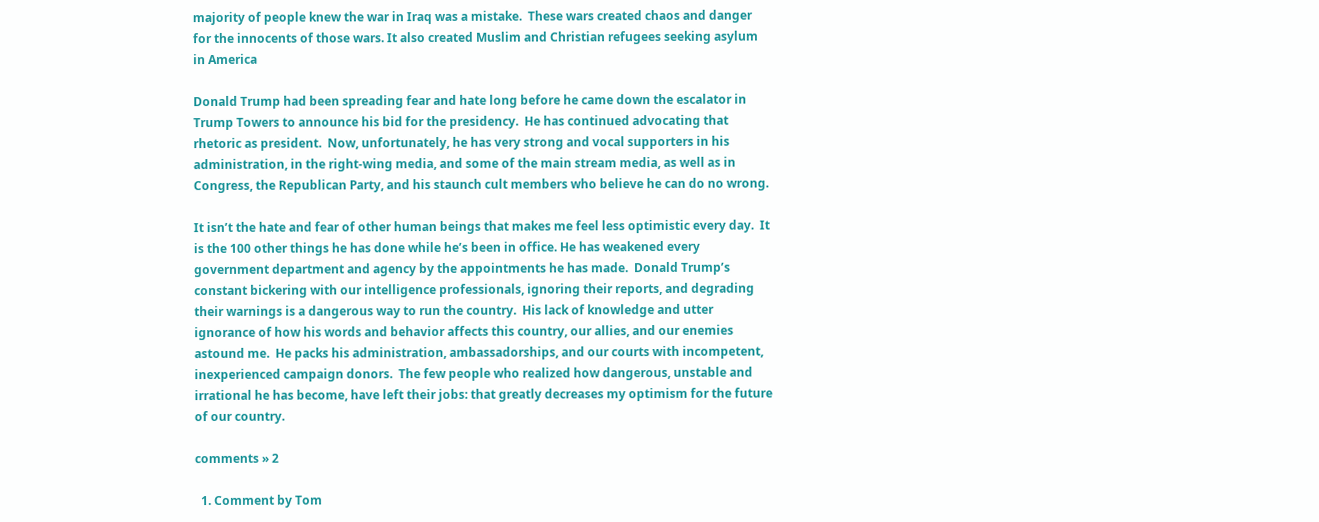majority of people knew the war in Iraq was a mistake.  These wars created chaos and danger for the innocents of those wars. It also created Muslim and Christian refugees seeking asylum in America

Donald Trump had been spreading fear and hate long before he came down the escalator in Trump Towers to announce his bid for the presidency.  He has continued advocating that rhetoric as president.  Now, unfortunately, he has very strong and vocal supporters in his administration, in the right-wing media, and some of the main stream media, as well as in Congress, the Republican Party, and his staunch cult members who believe he can do no wrong.

It isn’t the hate and fear of other human beings that makes me feel less optimistic every day.  It is the 100 other things he has done while he’s been in office. He has weakened every government department and agency by the appointments he has made.  Donald Trump’s constant bickering with our intelligence professionals, ignoring their reports, and degrading their warnings is a dangerous way to run the country.  His lack of knowledge and utter ignorance of how his words and behavior affects this country, our allies, and our enemies astound me.  He packs his administration, ambassadorships, and our courts with incompetent, inexperienced campaign donors.  The few people who realized how dangerous, unstable and irrational he has become, have left their jobs: that greatly decreases my optimism for the future of our country.

comments » 2

  1. Comment by Tom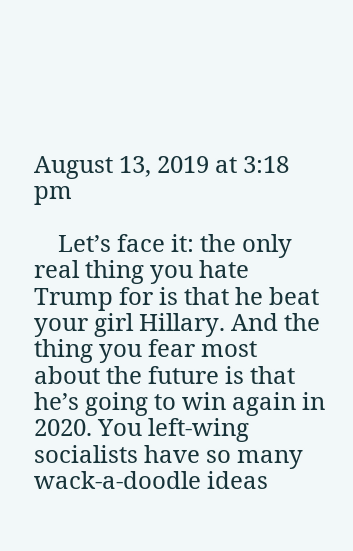August 13, 2019 at 3:18 pm

    Let’s face it: the only real thing you hate Trump for is that he beat your girl Hillary. And the thing you fear most about the future is that he’s going to win again in 2020. You left-wing socialists have so many wack-a-doodle ideas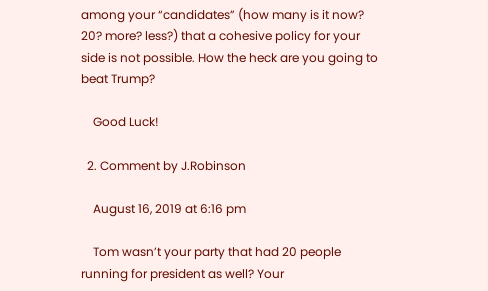among your “candidates” (how many is it now? 20? more? less?) that a cohesive policy for your side is not possible. How the heck are you going to beat Trump?

    Good Luck!

  2. Comment by J.Robinson

    August 16, 2019 at 6:16 pm

    Tom wasn’t your party that had 20 people running for president as well? Your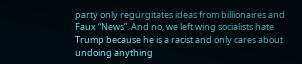party only regurgitates ideas from billionaires and Faux “News”. And no, we left wing socialists hate Trump because he is a racist and only cares about undoing anything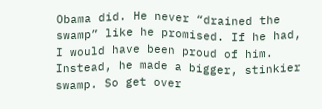Obama did. He never “drained the swamp” like he promised. If he had, I would have been proud of him. Instead, he made a bigger, stinkier swamp. So get over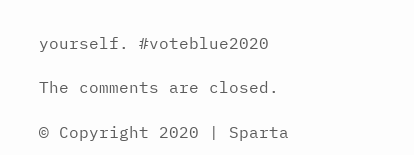yourself. #voteblue2020

The comments are closed.

© Copyright 2020 | Sparta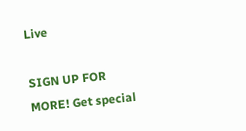Live

SIGN UP FOR MORE! Get special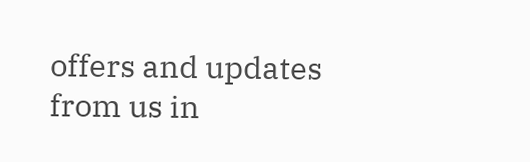offers and updates from us in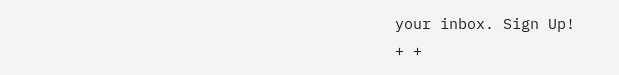your inbox. Sign Up!
+ +